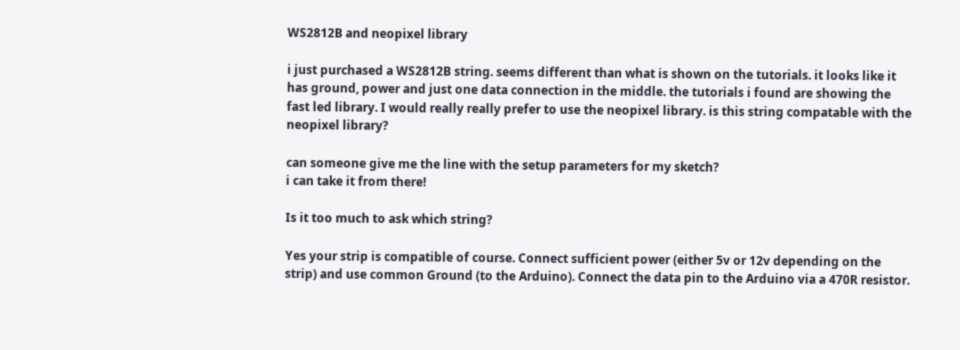WS2812B and neopixel library

i just purchased a WS2812B string. seems different than what is shown on the tutorials. it looks like it has ground, power and just one data connection in the middle. the tutorials i found are showing the fast led library. I would really really prefer to use the neopixel library. is this string compatable with the neopixel library?

can someone give me the line with the setup parameters for my sketch?
i can take it from there!

Is it too much to ask which string?

Yes your strip is compatible of course. Connect sufficient power (either 5v or 12v depending on the strip) and use common Ground (to the Arduino). Connect the data pin to the Arduino via a 470R resistor.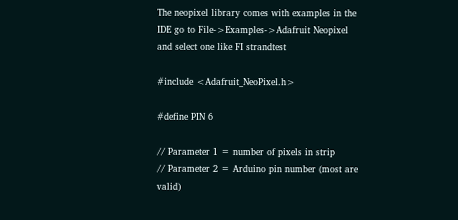The neopixel library comes with examples in the IDE go to File->Examples->Adafruit Neopixel and select one like FI strandtest

#include <Adafruit_NeoPixel.h>

#define PIN 6

// Parameter 1 = number of pixels in strip
// Parameter 2 = Arduino pin number (most are valid)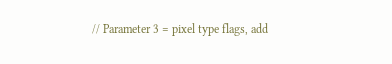// Parameter 3 = pixel type flags, add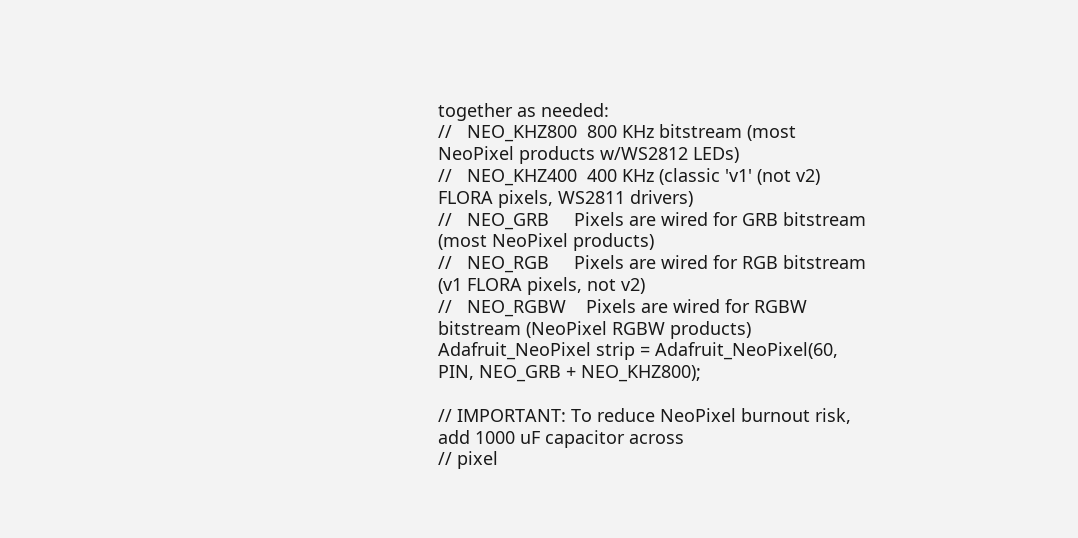together as needed:
//   NEO_KHZ800  800 KHz bitstream (most NeoPixel products w/WS2812 LEDs)
//   NEO_KHZ400  400 KHz (classic 'v1' (not v2) FLORA pixels, WS2811 drivers)
//   NEO_GRB     Pixels are wired for GRB bitstream (most NeoPixel products)
//   NEO_RGB     Pixels are wired for RGB bitstream (v1 FLORA pixels, not v2)
//   NEO_RGBW    Pixels are wired for RGBW bitstream (NeoPixel RGBW products)
Adafruit_NeoPixel strip = Adafruit_NeoPixel(60, PIN, NEO_GRB + NEO_KHZ800);

// IMPORTANT: To reduce NeoPixel burnout risk, add 1000 uF capacitor across
// pixel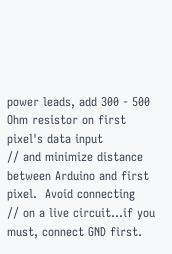power leads, add 300 - 500 Ohm resistor on first pixel's data input
// and minimize distance between Arduino and first pixel.  Avoid connecting
// on a live circuit...if you must, connect GND first.